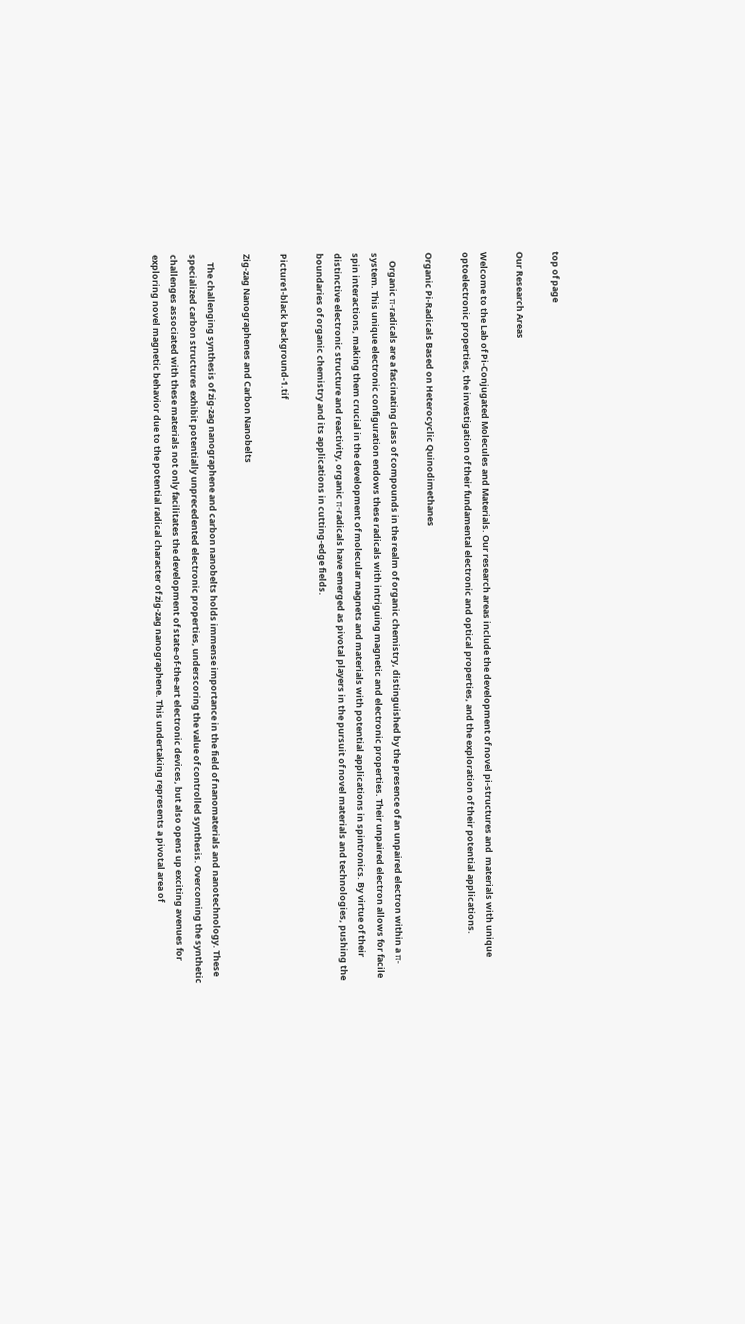top of page

Our Research Areas

Welcome to the Lab of Pi-Conjugated Molecules and Materials. Our research areas include the development of novel pi-structures and  materials with unique optoelectronic properties, the investigation of their fundamental electronic and optical properties, and the exploration of their potential applications.

Organic Pi-Radicals Based on Heterocyclic Quinodimethanes

    Organic π-radicals are a fascinating class of compounds in the realm of organic chemistry, distinguished by the presence of an unpaired electron within a π-system. This unique electronic configuration endows these radicals with intriguing magnetic and electronic properties. Their unpaired electron allows for facile spin interactions, making them crucial in the development of molecular magnets and materials with potential applications in spintronics. By virtue of their distinctive electronic structure and reactivity, organic π-radicals have emerged as pivotal players in the pursuit of novel materials and technologies, pushing the boundaries of organic chemistry and its applications in cutting-edge fields.

Picture1-black background-1.tif

Zig-zag Nanographenes and Carbon Nanobelts

    The challenging synthesis of zig-zag nanographene and carbon nanobelts holds immense importance in the field of nanomaterials and nanotechnology. These specialized carbon structures exhibit potentially unprecedented electronic properties, underscoring the value of controlled synthesis. Overcoming the synthetic challenges associated with these materials not only facilitates the development of state-of-the-art electronic devices, but also opens up exciting avenues for exploring novel magnetic behavior due to the potential radical character of zig-zag nanographene. This undertaking represents a pivotal area of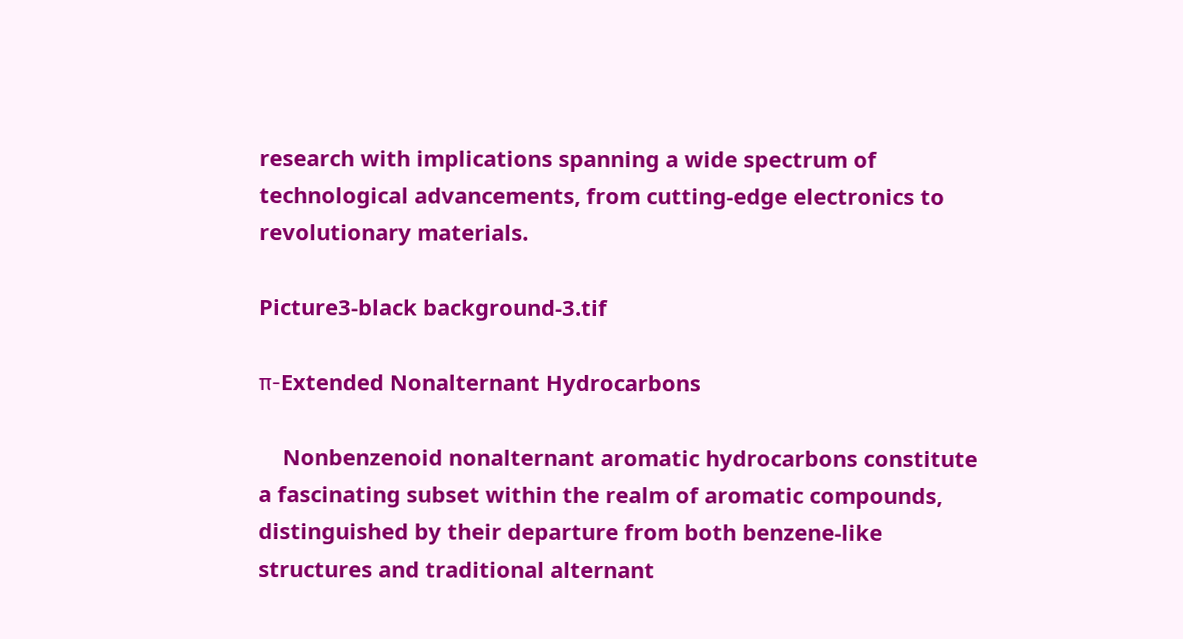research with implications spanning a wide spectrum of technological advancements, from cutting-edge electronics to revolutionary materials.

Picture3-black background-3.tif

π-Extended Nonalternant Hydrocarbons

    Nonbenzenoid nonalternant aromatic hydrocarbons constitute a fascinating subset within the realm of aromatic compounds, distinguished by their departure from both benzene-like structures and traditional alternant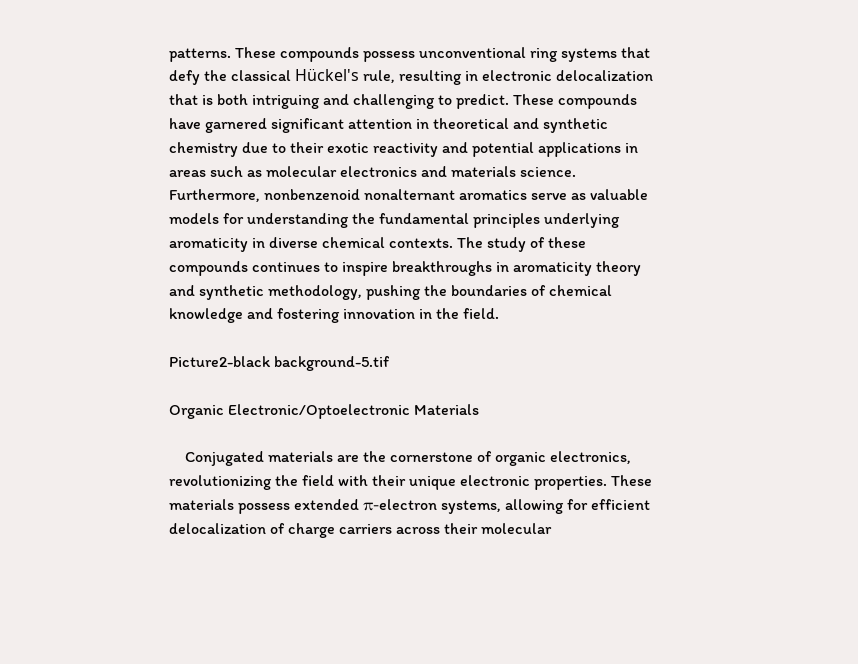patterns. These compounds possess unconventional ring systems that defy the classical Hückel's rule, resulting in electronic delocalization that is both intriguing and challenging to predict. These compounds have garnered significant attention in theoretical and synthetic chemistry due to their exotic reactivity and potential applications in areas such as molecular electronics and materials science. Furthermore, nonbenzenoid nonalternant aromatics serve as valuable models for understanding the fundamental principles underlying aromaticity in diverse chemical contexts. The study of these compounds continues to inspire breakthroughs in aromaticity theory and synthetic methodology, pushing the boundaries of chemical knowledge and fostering innovation in the field.

Picture2-black background-5.tif

Organic Electronic/Optoelectronic Materials

    Conjugated materials are the cornerstone of organic electronics, revolutionizing the field with their unique electronic properties. These materials possess extended π-electron systems, allowing for efficient delocalization of charge carriers across their molecular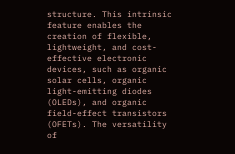structure. This intrinsic feature enables the creation of flexible, lightweight, and cost-effective electronic devices, such as organic solar cells, organic light-emitting diodes (OLEDs), and organic field-effect transistors (OFETs). The versatility of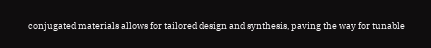conjugated materials allows for tailored design and synthesis, paving the way for tunable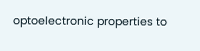optoelectronic properties to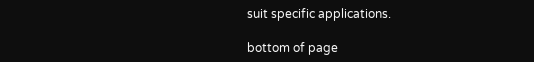suit specific applications.

bottom of page